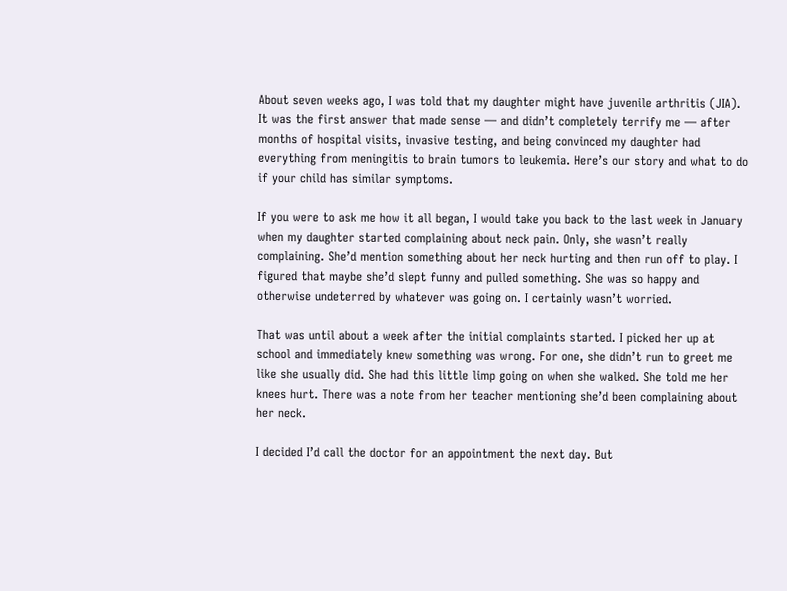About seven weeks ago, I was told that my daughter might have juvenile arthritis (JIA). It was the first answer that made sense — and didn’t completely terrify me — after months of hospital visits, invasive testing, and being convinced my daughter had everything from meningitis to brain tumors to leukemia. Here’s our story and what to do if your child has similar symptoms.

If you were to ask me how it all began, I would take you back to the last week in January when my daughter started complaining about neck pain. Only, she wasn’t really complaining. She’d mention something about her neck hurting and then run off to play. I figured that maybe she’d slept funny and pulled something. She was so happy and otherwise undeterred by whatever was going on. I certainly wasn’t worried.

That was until about a week after the initial complaints started. I picked her up at school and immediately knew something was wrong. For one, she didn’t run to greet me like she usually did. She had this little limp going on when she walked. She told me her knees hurt. There was a note from her teacher mentioning she’d been complaining about her neck.

I decided I’d call the doctor for an appointment the next day. But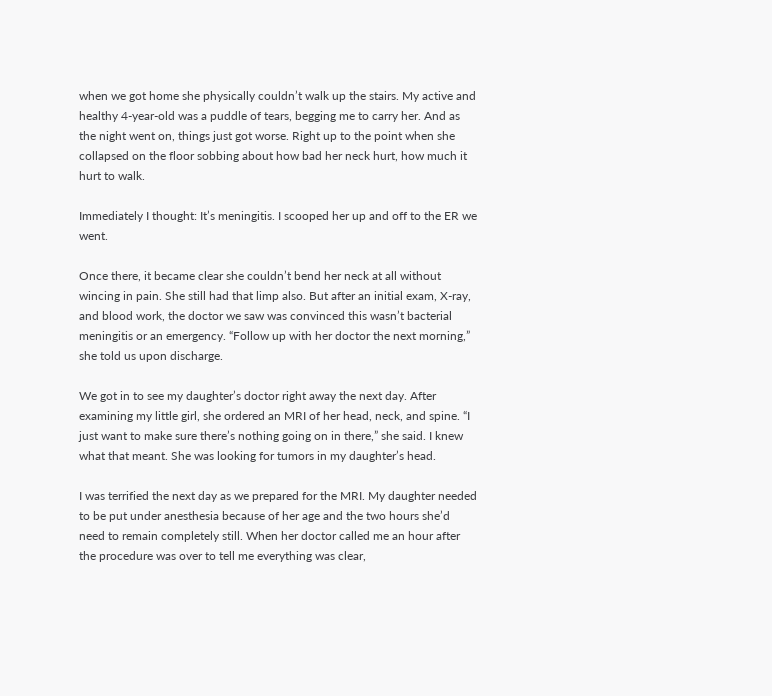when we got home she physically couldn’t walk up the stairs. My active and healthy 4-year-old was a puddle of tears, begging me to carry her. And as the night went on, things just got worse. Right up to the point when she collapsed on the floor sobbing about how bad her neck hurt, how much it hurt to walk.

Immediately I thought: It’s meningitis. I scooped her up and off to the ER we went.

Once there, it became clear she couldn’t bend her neck at all without wincing in pain. She still had that limp also. But after an initial exam, X-ray, and blood work, the doctor we saw was convinced this wasn’t bacterial meningitis or an emergency. “Follow up with her doctor the next morning,” she told us upon discharge.

We got in to see my daughter’s doctor right away the next day. After examining my little girl, she ordered an MRI of her head, neck, and spine. “I just want to make sure there’s nothing going on in there,” she said. I knew what that meant. She was looking for tumors in my daughter’s head.

I was terrified the next day as we prepared for the MRI. My daughter needed to be put under anesthesia because of her age and the two hours she’d need to remain completely still. When her doctor called me an hour after the procedure was over to tell me everything was clear,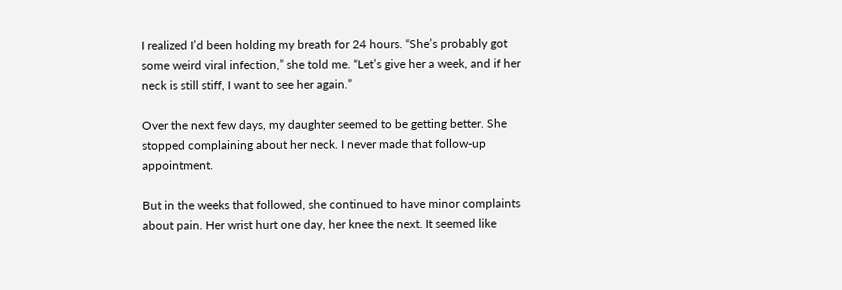I realized I’d been holding my breath for 24 hours. “She’s probably got some weird viral infection,” she told me. “Let’s give her a week, and if her neck is still stiff, I want to see her again.”

Over the next few days, my daughter seemed to be getting better. She stopped complaining about her neck. I never made that follow-up appointment.

But in the weeks that followed, she continued to have minor complaints about pain. Her wrist hurt one day, her knee the next. It seemed like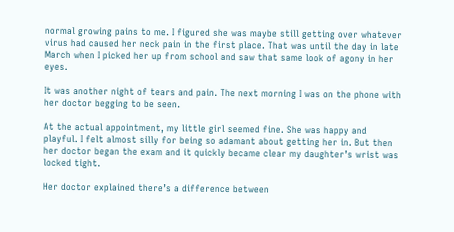normal growing pains to me. I figured she was maybe still getting over whatever virus had caused her neck pain in the first place. That was until the day in late March when I picked her up from school and saw that same look of agony in her eyes.

It was another night of tears and pain. The next morning I was on the phone with her doctor begging to be seen.

At the actual appointment, my little girl seemed fine. She was happy and playful. I felt almost silly for being so adamant about getting her in. But then her doctor began the exam and it quickly became clear my daughter’s wrist was locked tight.

Her doctor explained there’s a difference between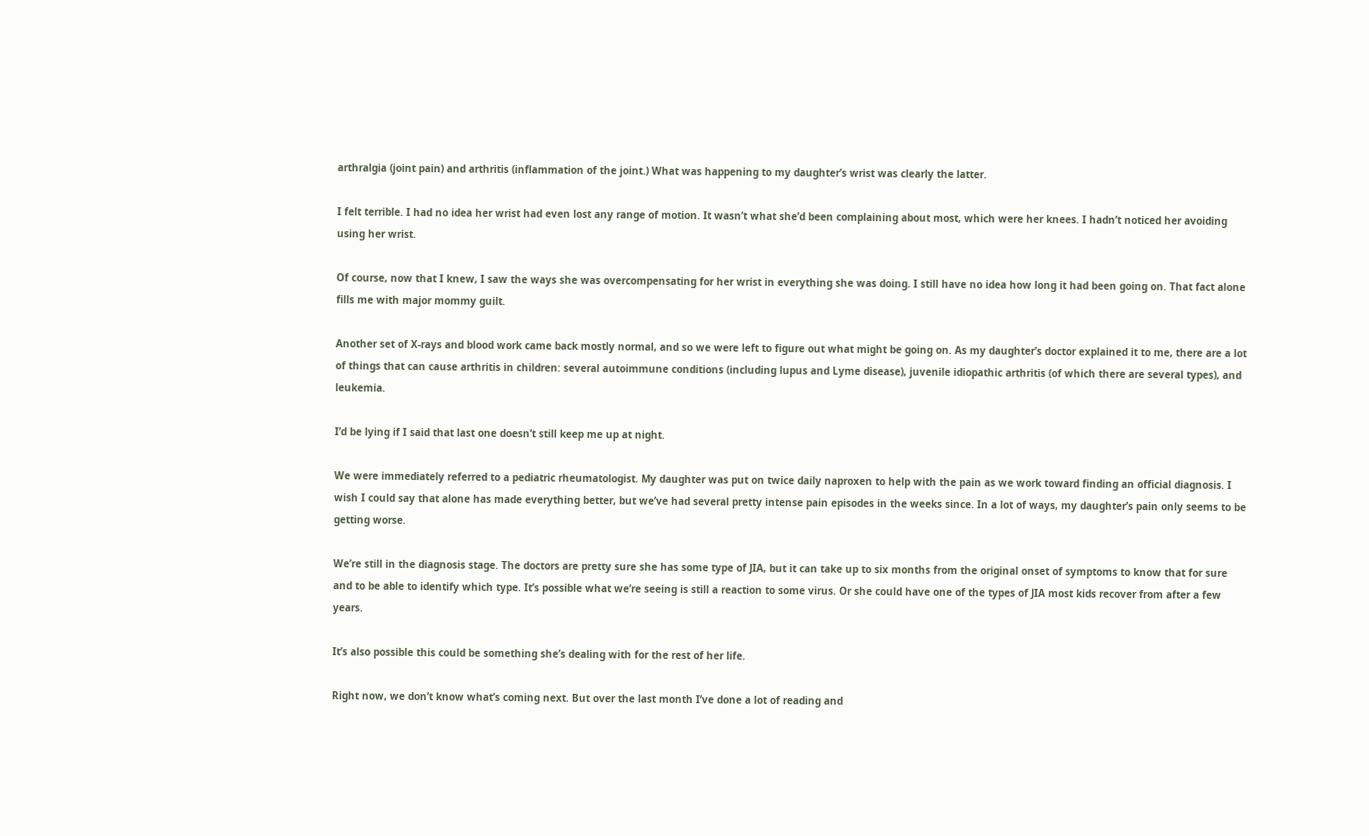arthralgia (joint pain) and arthritis (inflammation of the joint.) What was happening to my daughter’s wrist was clearly the latter.

I felt terrible. I had no idea her wrist had even lost any range of motion. It wasn’t what she’d been complaining about most, which were her knees. I hadn’t noticed her avoiding using her wrist.

Of course, now that I knew, I saw the ways she was overcompensating for her wrist in everything she was doing. I still have no idea how long it had been going on. That fact alone fills me with major mommy guilt.

Another set of X-rays and blood work came back mostly normal, and so we were left to figure out what might be going on. As my daughter’s doctor explained it to me, there are a lot of things that can cause arthritis in children: several autoimmune conditions (including lupus and Lyme disease), juvenile idiopathic arthritis (of which there are several types), and leukemia.

I’d be lying if I said that last one doesn’t still keep me up at night.

We were immediately referred to a pediatric rheumatologist. My daughter was put on twice daily naproxen to help with the pain as we work toward finding an official diagnosis. I wish I could say that alone has made everything better, but we’ve had several pretty intense pain episodes in the weeks since. In a lot of ways, my daughter’s pain only seems to be getting worse.

We’re still in the diagnosis stage. The doctors are pretty sure she has some type of JIA, but it can take up to six months from the original onset of symptoms to know that for sure and to be able to identify which type. It’s possible what we’re seeing is still a reaction to some virus. Or she could have one of the types of JIA most kids recover from after a few years.

It’s also possible this could be something she’s dealing with for the rest of her life.

Right now, we don’t know what’s coming next. But over the last month I’ve done a lot of reading and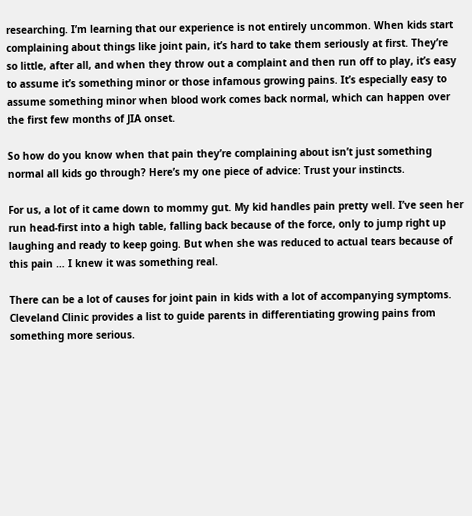researching. I’m learning that our experience is not entirely uncommon. When kids start complaining about things like joint pain, it’s hard to take them seriously at first. They’re so little, after all, and when they throw out a complaint and then run off to play, it’s easy to assume it’s something minor or those infamous growing pains. It’s especially easy to assume something minor when blood work comes back normal, which can happen over the first few months of JIA onset.

So how do you know when that pain they’re complaining about isn’t just something normal all kids go through? Here’s my one piece of advice: Trust your instincts.

For us, a lot of it came down to mommy gut. My kid handles pain pretty well. I’ve seen her run head-first into a high table, falling back because of the force, only to jump right up laughing and ready to keep going. But when she was reduced to actual tears because of this pain … I knew it was something real.

There can be a lot of causes for joint pain in kids with a lot of accompanying symptoms. Cleveland Clinic provides a list to guide parents in differentiating growing pains from something more serious.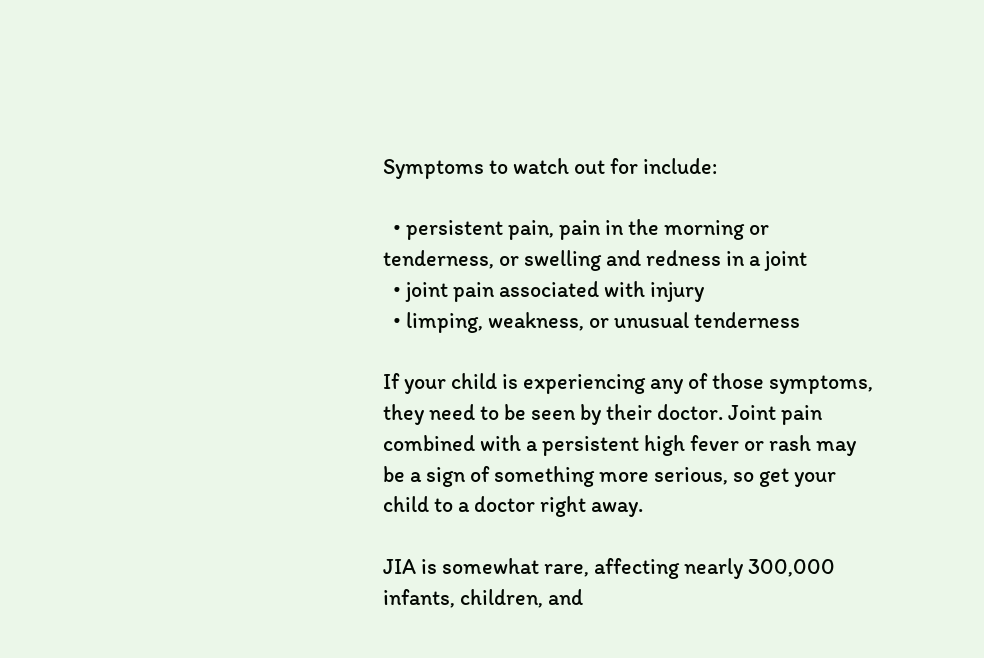Symptoms to watch out for include:

  • persistent pain, pain in the morning or tenderness, or swelling and redness in a joint
  • joint pain associated with injury
  • limping, weakness, or unusual tenderness

If your child is experiencing any of those symptoms, they need to be seen by their doctor. Joint pain combined with a persistent high fever or rash may be a sign of something more serious, so get your child to a doctor right away.

JIA is somewhat rare, affecting nearly 300,000 infants, children, and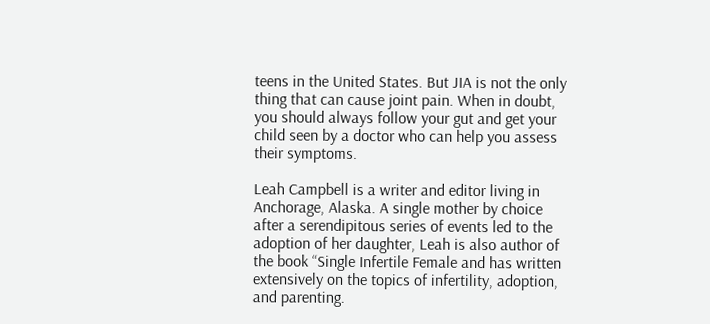teens in the United States. But JIA is not the only thing that can cause joint pain. When in doubt, you should always follow your gut and get your child seen by a doctor who can help you assess their symptoms.

Leah Campbell is a writer and editor living in Anchorage, Alaska. A single mother by choice after a serendipitous series of events led to the adoption of her daughter, Leah is also author of the book “Single Infertile Female and has written extensively on the topics of infertility, adoption, and parenting.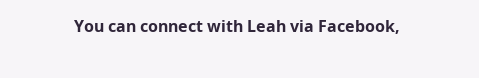You can connect with Leah via Facebook,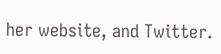her website, and Twitter.